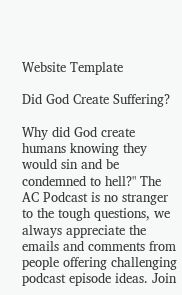Website Template

Did God Create Suffering?

Why did God create humans knowing they would sin and be condemned to hell?" The AC Podcast is no stranger to the tough questions, we always appreciate the emails and comments from people offering challenging podcast episode ideas. Join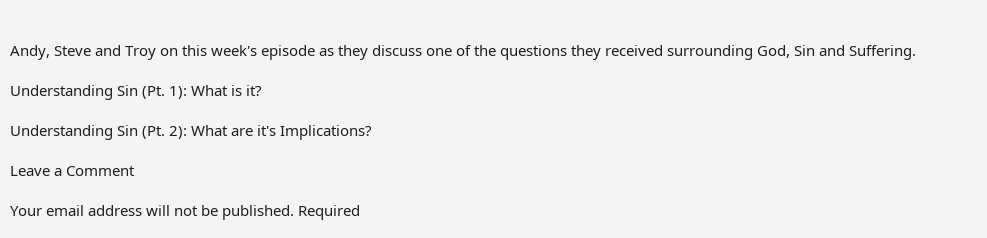Andy, Steve and Troy on this week's episode as they discuss one of the questions they received surrounding God, Sin and Suffering.

Understanding Sin (Pt. 1): What is it?

Understanding Sin (Pt. 2): What are it's Implications?

Leave a Comment

Your email address will not be published. Required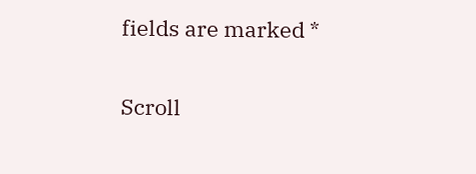fields are marked *

Scroll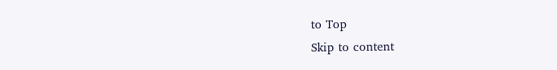to Top
Skip to content